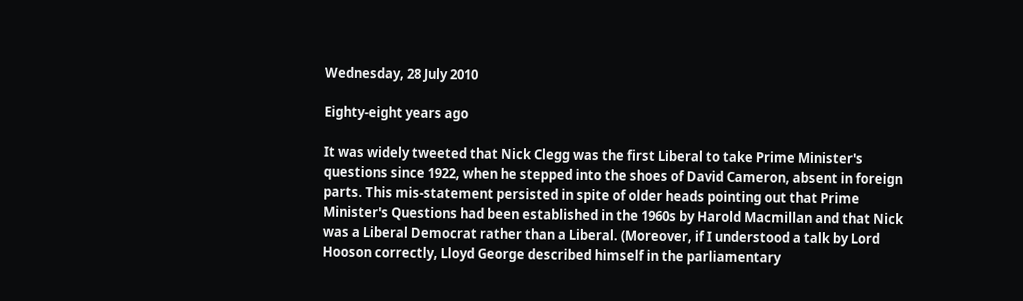Wednesday, 28 July 2010

Eighty-eight years ago

It was widely tweeted that Nick Clegg was the first Liberal to take Prime Minister's questions since 1922, when he stepped into the shoes of David Cameron, absent in foreign parts. This mis-statement persisted in spite of older heads pointing out that Prime Minister's Questions had been established in the 1960s by Harold Macmillan and that Nick was a Liberal Democrat rather than a Liberal. (Moreover, if I understood a talk by Lord Hooson correctly, Lloyd George described himself in the parliamentary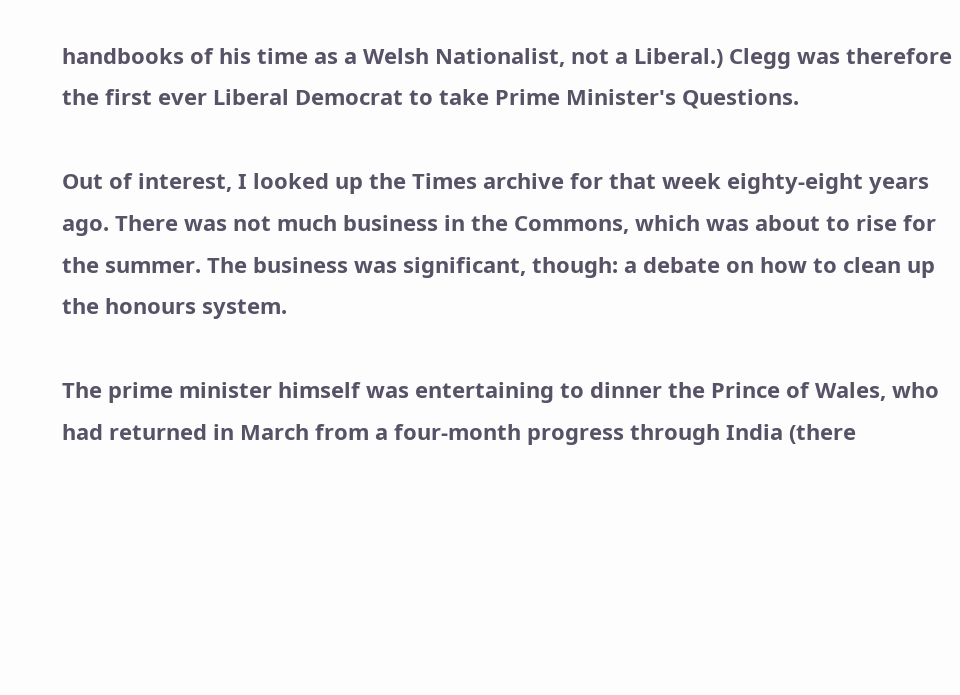handbooks of his time as a Welsh Nationalist, not a Liberal.) Clegg was therefore the first ever Liberal Democrat to take Prime Minister's Questions.

Out of interest, I looked up the Times archive for that week eighty-eight years ago. There was not much business in the Commons, which was about to rise for the summer. The business was significant, though: a debate on how to clean up the honours system.

The prime minister himself was entertaining to dinner the Prince of Wales, who had returned in March from a four-month progress through India (there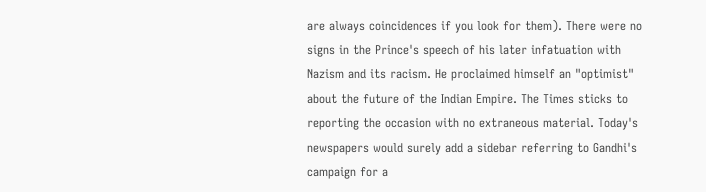are always coincidences if you look for them). There were no signs in the Prince's speech of his later infatuation with Nazism and its racism. He proclaimed himself an "optimist" about the future of the Indian Empire. The Times sticks to reporting the occasion with no extraneous material. Today's newspapers would surely add a sidebar referring to Gandhi's campaign for a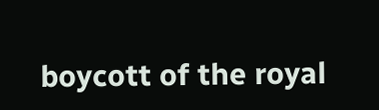boycott of the royal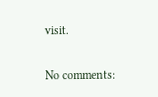visit.

No comments: